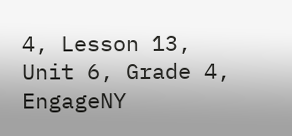4, Lesson 13, Unit 6, Grade 4, EngageNY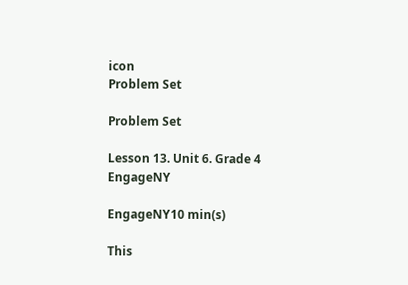icon
Problem Set

Problem Set

Lesson 13. Unit 6. Grade 4 EngageNY

EngageNY10 min(s)

This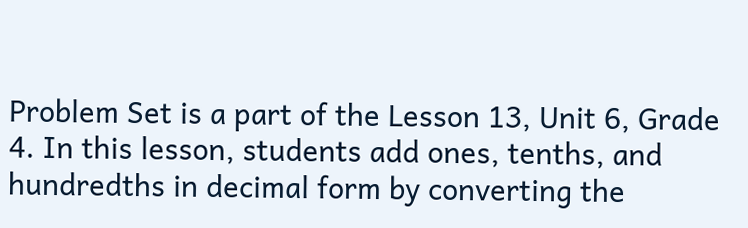Problem Set is a part of the Lesson 13, Unit 6, Grade 4. In this lesson, students add ones, tenths, and hundredths in decimal form by converting the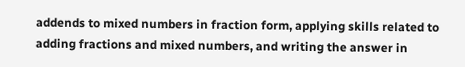addends to mixed numbers in fraction form, applying skills related to adding fractions and mixed numbers, and writing the answer in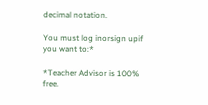decimal notation.

You must log inorsign upif you want to:*

*Teacher Advisor is 100% free.